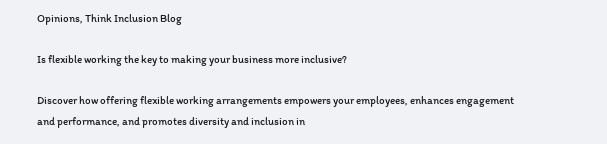Opinions, Think Inclusion Blog

Is flexible working the key to making your business more inclusive?

Discover how offering flexible working arrangements empowers your employees, enhances engagement and performance, and promotes diversity and inclusion in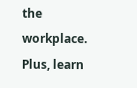the workplace. Plus, learn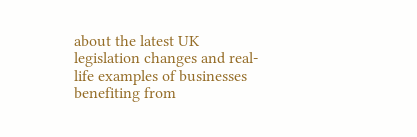about the latest UK legislation changes and real-life examples of businesses benefiting from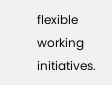flexible working initiatives.